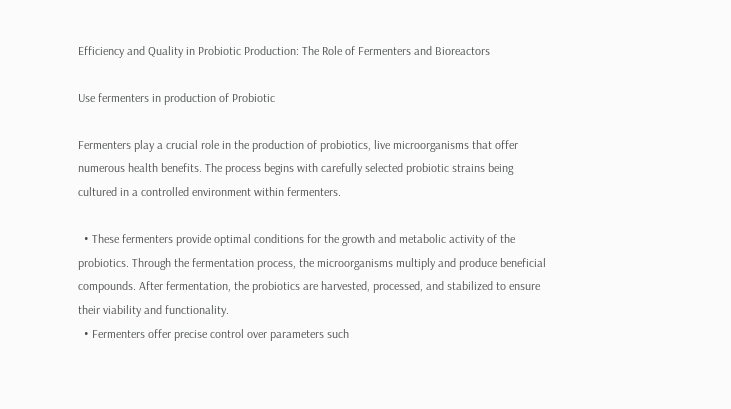Efficiency and Quality in Probiotic Production: The Role of Fermenters and Bioreactors

Use fermenters in production of Probiotic

Fermenters play a crucial role in the production of probiotics, live microorganisms that offer numerous health benefits. The process begins with carefully selected probiotic strains being cultured in a controlled environment within fermenters.

  • These fermenters provide optimal conditions for the growth and metabolic activity of the probiotics. Through the fermentation process, the microorganisms multiply and produce beneficial compounds. After fermentation, the probiotics are harvested, processed, and stabilized to ensure their viability and functionality.
  • Fermenters offer precise control over parameters such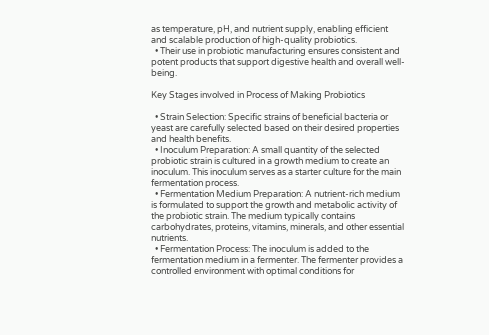as temperature, pH, and nutrient supply, enabling efficient and scalable production of high-quality probiotics.
  • Their use in probiotic manufacturing ensures consistent and potent products that support digestive health and overall well-being.

Key Stages involved in Process of Making Probiotics

  • Strain Selection: Specific strains of beneficial bacteria or yeast are carefully selected based on their desired properties and health benefits.
  • Inoculum Preparation: A small quantity of the selected probiotic strain is cultured in a growth medium to create an inoculum. This inoculum serves as a starter culture for the main fermentation process.
  • Fermentation Medium Preparation: A nutrient-rich medium is formulated to support the growth and metabolic activity of the probiotic strain. The medium typically contains carbohydrates, proteins, vitamins, minerals, and other essential nutrients.
  • Fermentation Process: The inoculum is added to the fermentation medium in a fermenter. The fermenter provides a controlled environment with optimal conditions for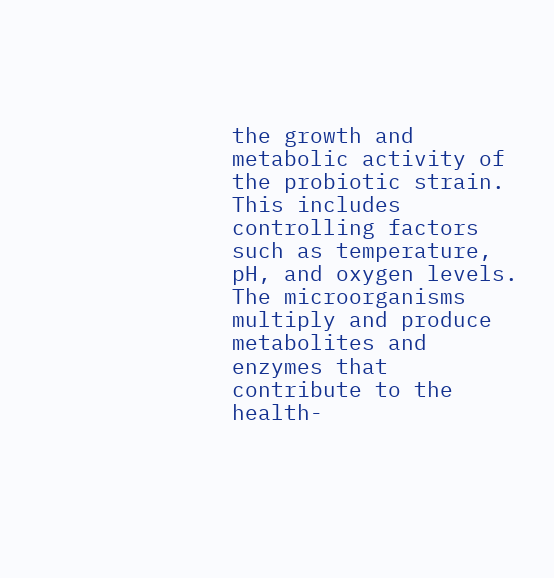the growth and metabolic activity of the probiotic strain. This includes controlling factors such as temperature, pH, and oxygen levels. The microorganisms multiply and produce metabolites and enzymes that contribute to the health-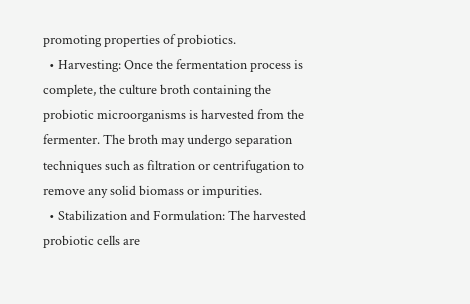promoting properties of probiotics.
  • Harvesting: Once the fermentation process is complete, the culture broth containing the probiotic microorganisms is harvested from the fermenter. The broth may undergo separation techniques such as filtration or centrifugation to remove any solid biomass or impurities.
  • Stabilization and Formulation: The harvested probiotic cells are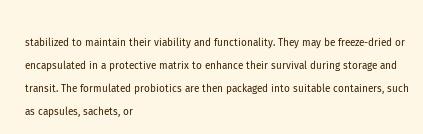stabilized to maintain their viability and functionality. They may be freeze-dried or encapsulated in a protective matrix to enhance their survival during storage and transit. The formulated probiotics are then packaged into suitable containers, such as capsules, sachets, or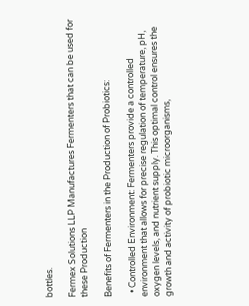bottles.

Fermex Solutions LLP Manufactures Fermenters that can be used for these Production

Benefits of Fermenters in the Production of Probiotics:

  • Controlled Environment: Fermenters provide a controlled environment that allows for precise regulation of temperature, pH, oxygen levels, and nutrient supply. This optimal control ensures the growth and activity of probiotic microorganisms,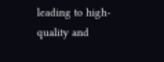leading to high-quality and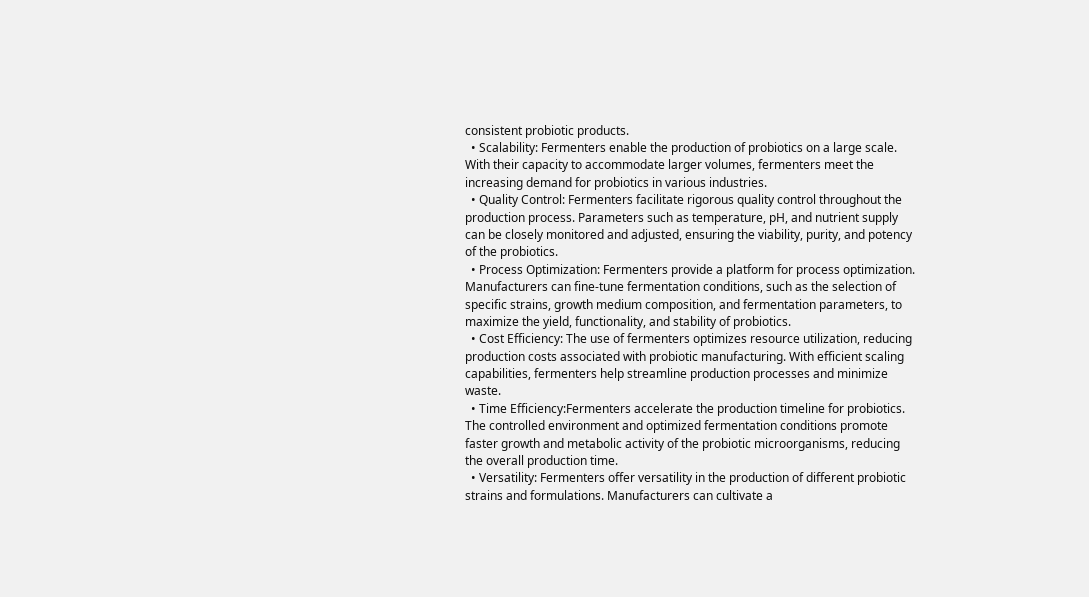consistent probiotic products.
  • Scalability: Fermenters enable the production of probiotics on a large scale. With their capacity to accommodate larger volumes, fermenters meet the increasing demand for probiotics in various industries.
  • Quality Control: Fermenters facilitate rigorous quality control throughout the production process. Parameters such as temperature, pH, and nutrient supply can be closely monitored and adjusted, ensuring the viability, purity, and potency of the probiotics.
  • Process Optimization: Fermenters provide a platform for process optimization. Manufacturers can fine-tune fermentation conditions, such as the selection of specific strains, growth medium composition, and fermentation parameters, to maximize the yield, functionality, and stability of probiotics.
  • Cost Efficiency: The use of fermenters optimizes resource utilization, reducing production costs associated with probiotic manufacturing. With efficient scaling capabilities, fermenters help streamline production processes and minimize waste.
  • Time Efficiency:Fermenters accelerate the production timeline for probiotics. The controlled environment and optimized fermentation conditions promote faster growth and metabolic activity of the probiotic microorganisms, reducing the overall production time.
  • Versatility: Fermenters offer versatility in the production of different probiotic strains and formulations. Manufacturers can cultivate a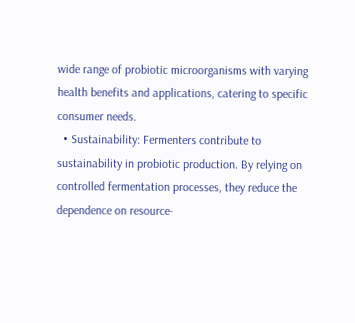wide range of probiotic microorganisms with varying health benefits and applications, catering to specific consumer needs.
  • Sustainability: Fermenters contribute to sustainability in probiotic production. By relying on controlled fermentation processes, they reduce the dependence on resource-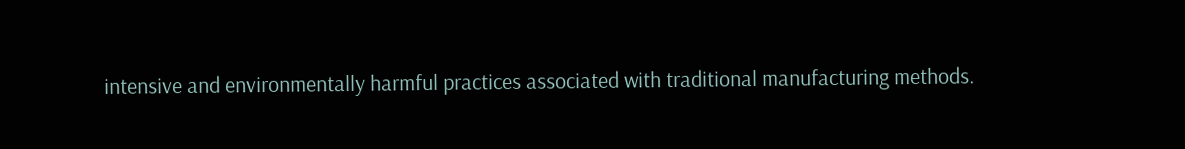intensive and environmentally harmful practices associated with traditional manufacturing methods.